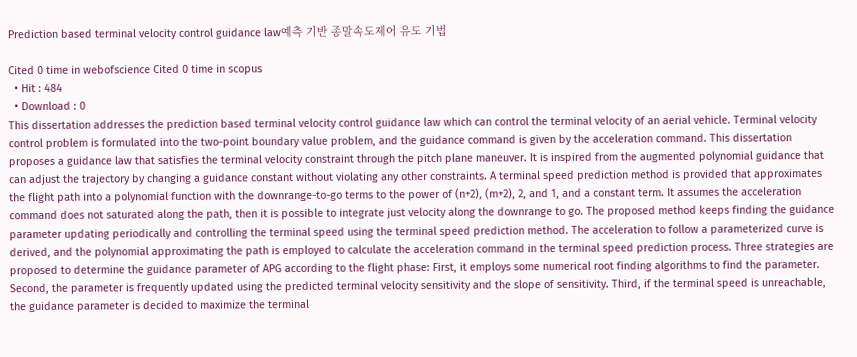Prediction based terminal velocity control guidance law예측 기반 종말속도제어 유도 기법

Cited 0 time in webofscience Cited 0 time in scopus
  • Hit : 484
  • Download : 0
This dissertation addresses the prediction based terminal velocity control guidance law which can control the terminal velocity of an aerial vehicle. Terminal velocity control problem is formulated into the two-point boundary value problem, and the guidance command is given by the acceleration command. This dissertation proposes a guidance law that satisfies the terminal velocity constraint through the pitch plane maneuver. It is inspired from the augmented polynomial guidance that can adjust the trajectory by changing a guidance constant without violating any other constraints. A terminal speed prediction method is provided that approximates the flight path into a polynomial function with the downrange-to-go terms to the power of (n+2), (m+2), 2, and 1, and a constant term. It assumes the acceleration command does not saturated along the path, then it is possible to integrate just velocity along the downrange to go. The proposed method keeps finding the guidance parameter updating periodically and controlling the terminal speed using the terminal speed prediction method. The acceleration to follow a parameterized curve is derived, and the polynomial approximating the path is employed to calculate the acceleration command in the terminal speed prediction process. Three strategies are proposed to determine the guidance parameter of APG according to the flight phase: First, it employs some numerical root finding algorithms to find the parameter. Second, the parameter is frequently updated using the predicted terminal velocity sensitivity and the slope of sensitivity. Third, if the terminal speed is unreachable, the guidance parameter is decided to maximize the terminal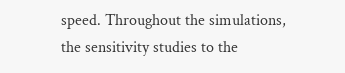speed. Throughout the simulations, the sensitivity studies to the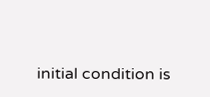initial condition is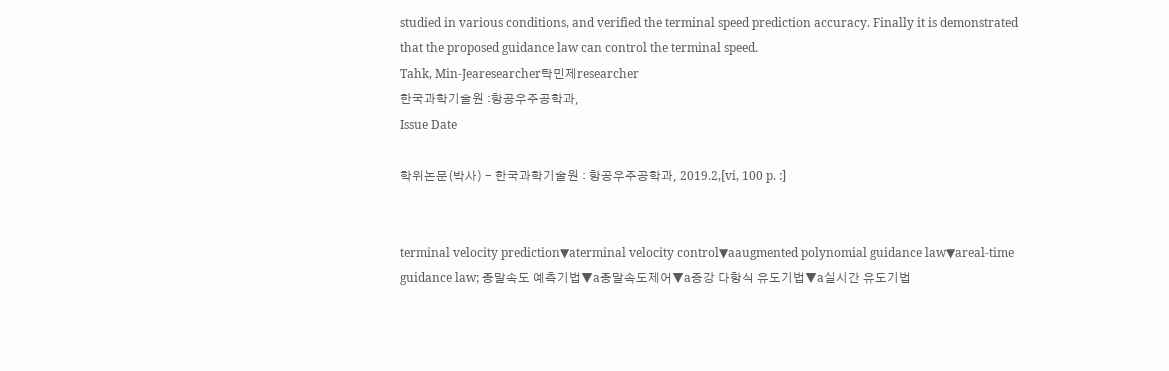studied in various conditions, and verified the terminal speed prediction accuracy. Finally it is demonstrated that the proposed guidance law can control the terminal speed.
Tahk, Min-Jearesearcher탁민제researcher
한국과학기술원 :항공우주공학과,
Issue Date

학위논문(박사) - 한국과학기술원 : 항공우주공학과, 2019.2,[vi, 100 p. :]


terminal velocity prediction▼aterminal velocity control▼aaugmented polynomial guidance law▼areal-time guidance law; 종말속도 예측기법▼a종말속도제어▼a증강 다항식 유도기법▼a실시간 유도기법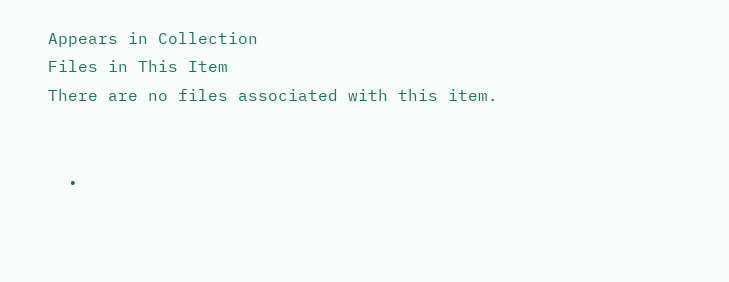Appears in Collection
Files in This Item
There are no files associated with this item.


  •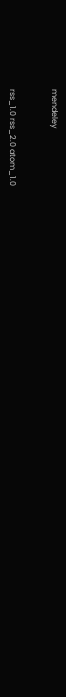mendeley


rss_1.0 rss_2.0 atom_1.0